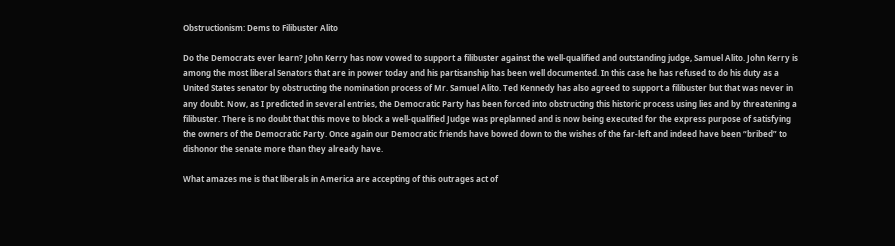Obstructionism: Dems to Filibuster Alito

Do the Democrats ever learn? John Kerry has now vowed to support a filibuster against the well-qualified and outstanding judge, Samuel Alito. John Kerry is among the most liberal Senators that are in power today and his partisanship has been well documented. In this case he has refused to do his duty as a United States senator by obstructing the nomination process of Mr. Samuel Alito. Ted Kennedy has also agreed to support a filibuster but that was never in any doubt. Now, as I predicted in several entries, the Democratic Party has been forced into obstructing this historic process using lies and by threatening a filibuster. There is no doubt that this move to block a well-qualified Judge was preplanned and is now being executed for the express purpose of satisfying the owners of the Democratic Party. Once again our Democratic friends have bowed down to the wishes of the far-left and indeed have been “bribed” to dishonor the senate more than they already have.

What amazes me is that liberals in America are accepting of this outrages act of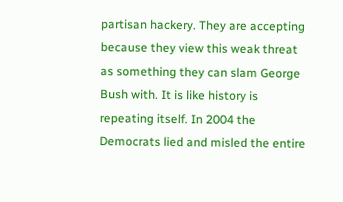partisan hackery. They are accepting because they view this weak threat as something they can slam George Bush with. It is like history is repeating itself. In 2004 the Democrats lied and misled the entire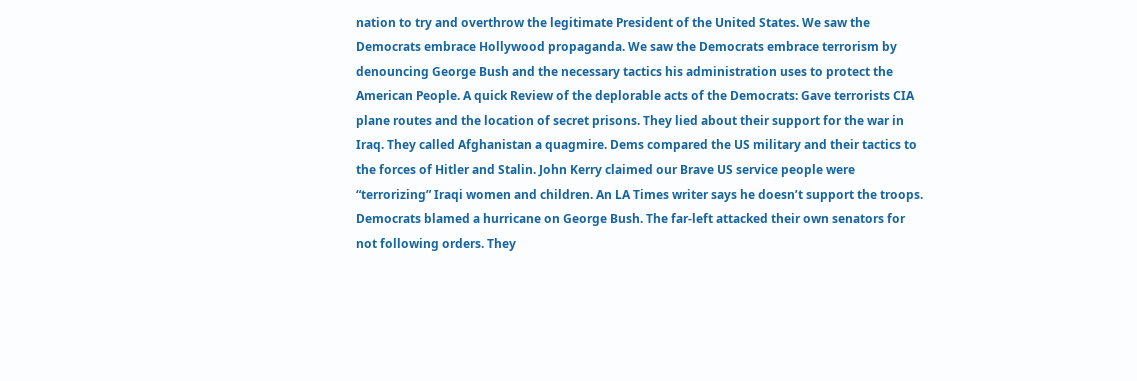nation to try and overthrow the legitimate President of the United States. We saw the Democrats embrace Hollywood propaganda. We saw the Democrats embrace terrorism by denouncing George Bush and the necessary tactics his administration uses to protect the American People. A quick Review of the deplorable acts of the Democrats: Gave terrorists CIA plane routes and the location of secret prisons. They lied about their support for the war in Iraq. They called Afghanistan a quagmire. Dems compared the US military and their tactics to the forces of Hitler and Stalin. John Kerry claimed our Brave US service people were “terrorizing” Iraqi women and children. An LA Times writer says he doesn’t support the troops. Democrats blamed a hurricane on George Bush. The far-left attacked their own senators for not following orders. They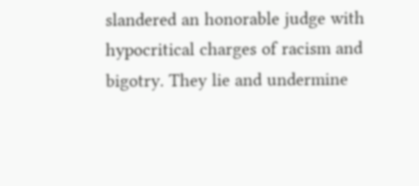slandered an honorable judge with hypocritical charges of racism and bigotry. They lie and undermine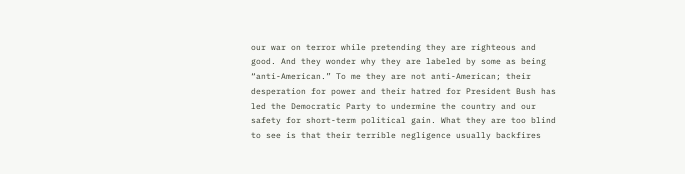our war on terror while pretending they are righteous and good. And they wonder why they are labeled by some as being “anti-American.” To me they are not anti-American; their desperation for power and their hatred for President Bush has led the Democratic Party to undermine the country and our safety for short-term political gain. What they are too blind to see is that their terrible negligence usually backfires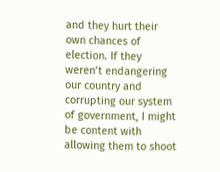and they hurt their own chances of election. If they weren’t endangering our country and corrupting our system of government, I might be content with allowing them to shoot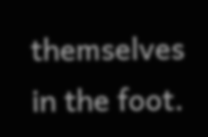themselves in the foot.